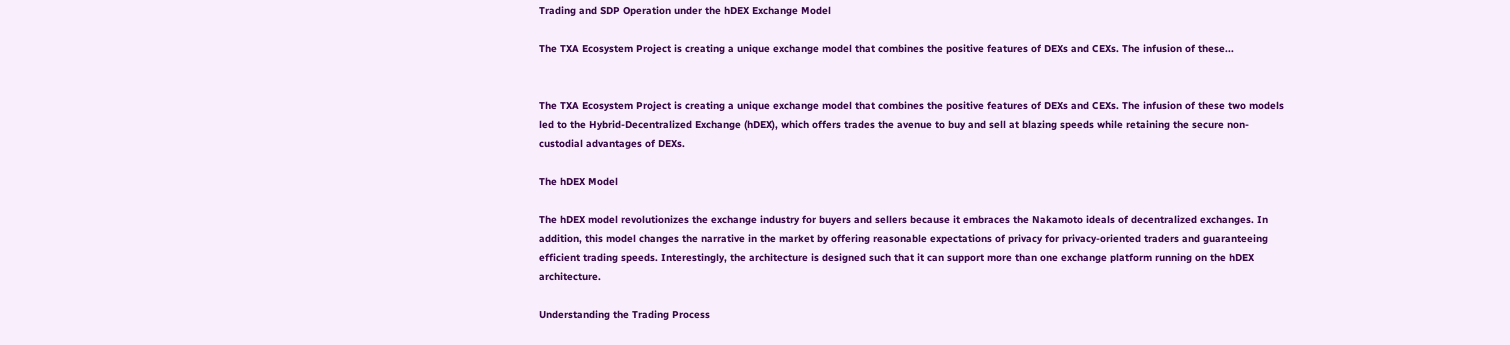Trading and SDP Operation under the hDEX Exchange Model

The TXA Ecosystem Project is creating a unique exchange model that combines the positive features of DEXs and CEXs. The infusion of these...


The TXA Ecosystem Project is creating a unique exchange model that combines the positive features of DEXs and CEXs. The infusion of these two models led to the Hybrid-Decentralized Exchange (hDEX), which offers trades the avenue to buy and sell at blazing speeds while retaining the secure non-custodial advantages of DEXs.

The hDEX Model

The hDEX model revolutionizes the exchange industry for buyers and sellers because it embraces the Nakamoto ideals of decentralized exchanges. In addition, this model changes the narrative in the market by offering reasonable expectations of privacy for privacy-oriented traders and guaranteeing efficient trading speeds. Interestingly, the architecture is designed such that it can support more than one exchange platform running on the hDEX architecture.

Understanding the Trading Process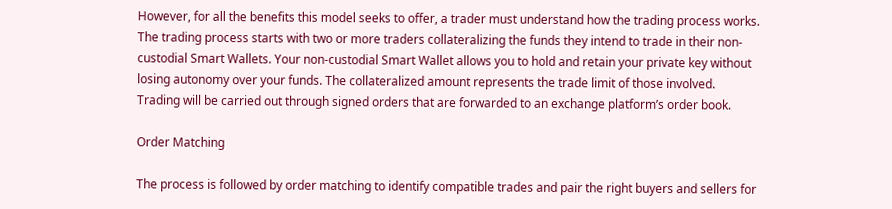However, for all the benefits this model seeks to offer, a trader must understand how the trading process works. The trading process starts with two or more traders collateralizing the funds they intend to trade in their non-custodial Smart Wallets. Your non-custodial Smart Wallet allows you to hold and retain your private key without losing autonomy over your funds. The collateralized amount represents the trade limit of those involved. Trading will be carried out through signed orders that are forwarded to an exchange platform’s order book.

Order Matching

The process is followed by order matching to identify compatible trades and pair the right buyers and sellers for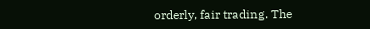orderly, fair trading. The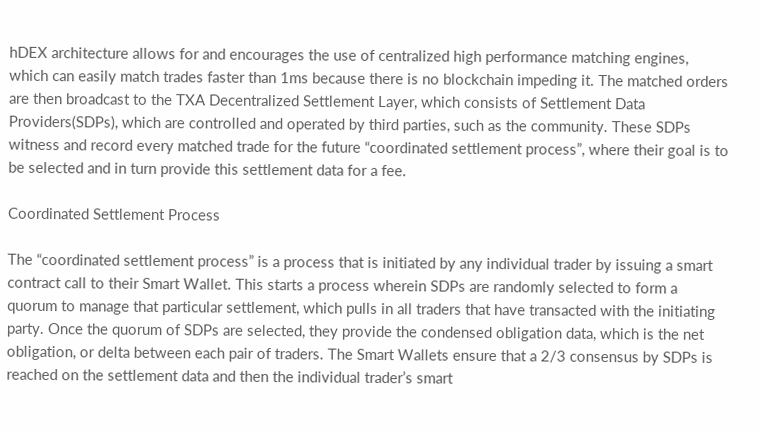hDEX architecture allows for and encourages the use of centralized high performance matching engines, which can easily match trades faster than 1ms because there is no blockchain impeding it. The matched orders are then broadcast to the TXA Decentralized Settlement Layer, which consists of Settlement Data Providers(SDPs), which are controlled and operated by third parties, such as the community. These SDPs witness and record every matched trade for the future “coordinated settlement process”, where their goal is to be selected and in turn provide this settlement data for a fee.

Coordinated Settlement Process

The “coordinated settlement process” is a process that is initiated by any individual trader by issuing a smart contract call to their Smart Wallet. This starts a process wherein SDPs are randomly selected to form a quorum to manage that particular settlement, which pulls in all traders that have transacted with the initiating party. Once the quorum of SDPs are selected, they provide the condensed obligation data, which is the net obligation, or delta between each pair of traders. The Smart Wallets ensure that a 2/3 consensus by SDPs is reached on the settlement data and then the individual trader’s smart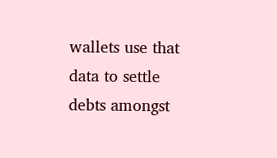wallets use that data to settle debts amongst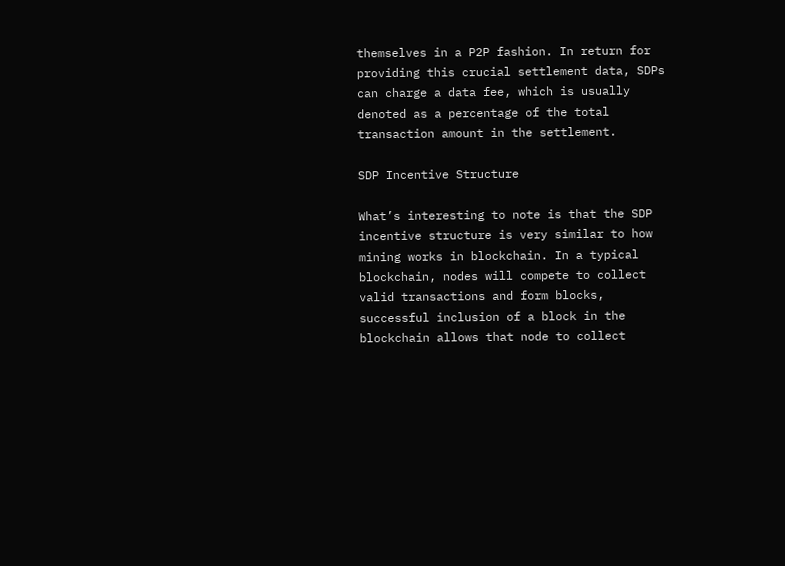themselves in a P2P fashion. In return for providing this crucial settlement data, SDPs can charge a data fee, which is usually denoted as a percentage of the total transaction amount in the settlement.

SDP Incentive Structure

What’s interesting to note is that the SDP incentive structure is very similar to how mining works in blockchain. In a typical blockchain, nodes will compete to collect valid transactions and form blocks, successful inclusion of a block in the blockchain allows that node to collect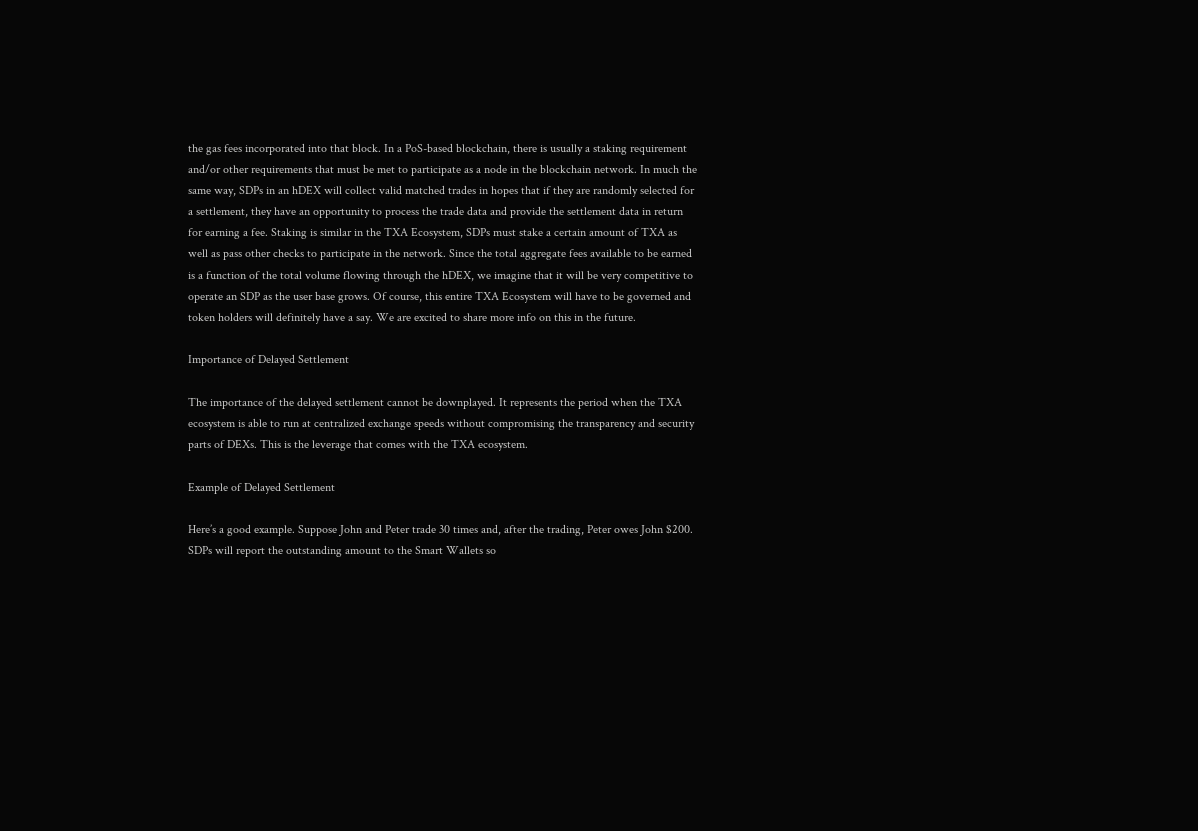the gas fees incorporated into that block. In a PoS-based blockchain, there is usually a staking requirement and/or other requirements that must be met to participate as a node in the blockchain network. In much the same way, SDPs in an hDEX will collect valid matched trades in hopes that if they are randomly selected for a settlement, they have an opportunity to process the trade data and provide the settlement data in return for earning a fee. Staking is similar in the TXA Ecosystem, SDPs must stake a certain amount of TXA as well as pass other checks to participate in the network. Since the total aggregate fees available to be earned is a function of the total volume flowing through the hDEX, we imagine that it will be very competitive to operate an SDP as the user base grows. Of course, this entire TXA Ecosystem will have to be governed and token holders will definitely have a say. We are excited to share more info on this in the future.

Importance of Delayed Settlement

The importance of the delayed settlement cannot be downplayed. It represents the period when the TXA ecosystem is able to run at centralized exchange speeds without compromising the transparency and security parts of DEXs. This is the leverage that comes with the TXA ecosystem.

Example of Delayed Settlement

Here’s a good example. Suppose John and Peter trade 30 times and, after the trading, Peter owes John $200. SDPs will report the outstanding amount to the Smart Wallets so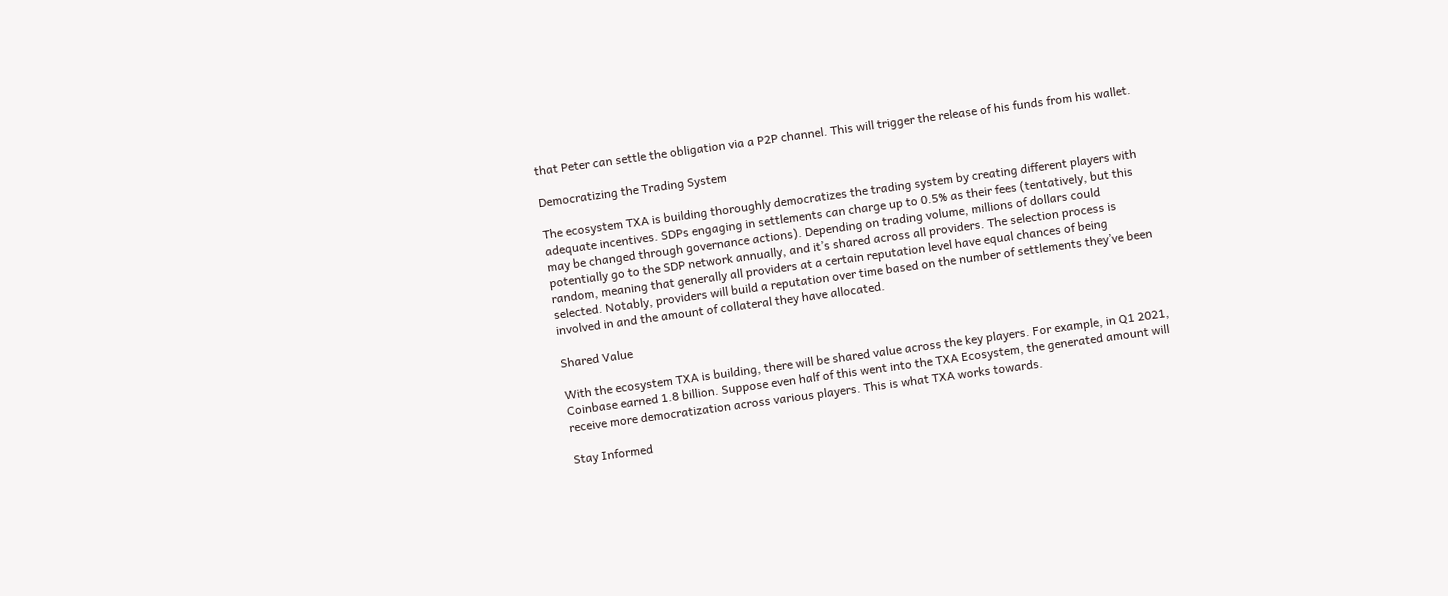that Peter can settle the obligation via a P2P channel. This will trigger the release of his funds from his wallet.

Democratizing the Trading System

The ecosystem TXA is building thoroughly democratizes the trading system by creating different players with adequate incentives. SDPs engaging in settlements can charge up to 0.5% as their fees (tentatively, but this may be changed through governance actions). Depending on trading volume, millions of dollars could potentially go to the SDP network annually, and it’s shared across all providers. The selection process is random, meaning that generally all providers at a certain reputation level have equal chances of being selected. Notably, providers will build a reputation over time based on the number of settlements they’ve been involved in and the amount of collateral they have allocated.

Shared Value

With the ecosystem TXA is building, there will be shared value across the key players. For example, in Q1 2021, Coinbase earned 1.8 billion. Suppose even half of this went into the TXA Ecosystem, the generated amount will receive more democratization across various players. This is what TXA works towards.

Stay Informed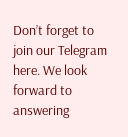Don’t forget to join our Telegram here. We look forward to answering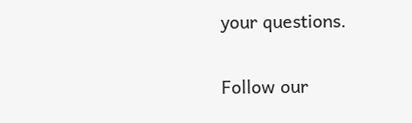your questions.

Follow our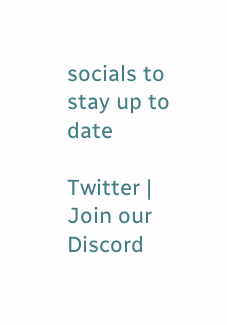socials to stay up to date

Twitter | Join our Discord